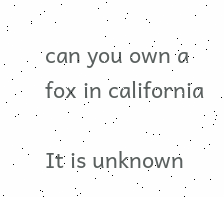can you own a fox in california

It is unknown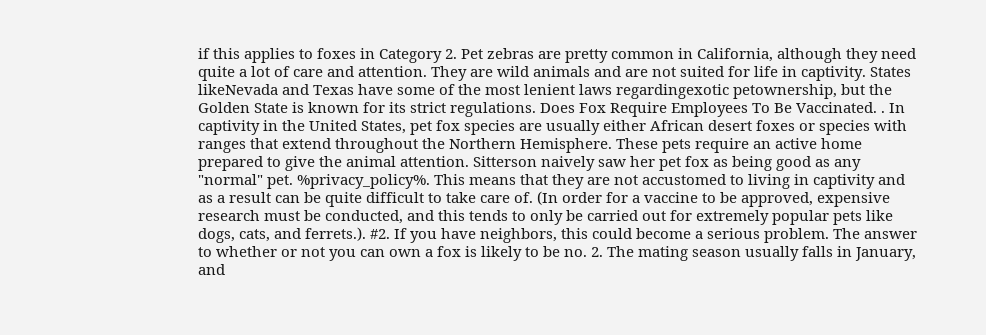if this applies to foxes in Category 2. Pet zebras are pretty common in California, although they need quite a lot of care and attention. They are wild animals and are not suited for life in captivity. States likeNevada and Texas have some of the most lenient laws regardingexotic petownership, but the Golden State is known for its strict regulations. Does Fox Require Employees To Be Vaccinated. . In captivity in the United States, pet fox species are usually either African desert foxes or species with ranges that extend throughout the Northern Hemisphere. These pets require an active home prepared to give the animal attention. Sitterson naively saw her pet fox as being good as any "normal" pet. %privacy_policy%. This means that they are not accustomed to living in captivity and as a result can be quite difficult to take care of. (In order for a vaccine to be approved, expensive research must be conducted, and this tends to only be carried out for extremely popular pets like dogs, cats, and ferrets.). #2. If you have neighbors, this could become a serious problem. The answer to whether or not you can own a fox is likely to be no. 2. The mating season usually falls in January, and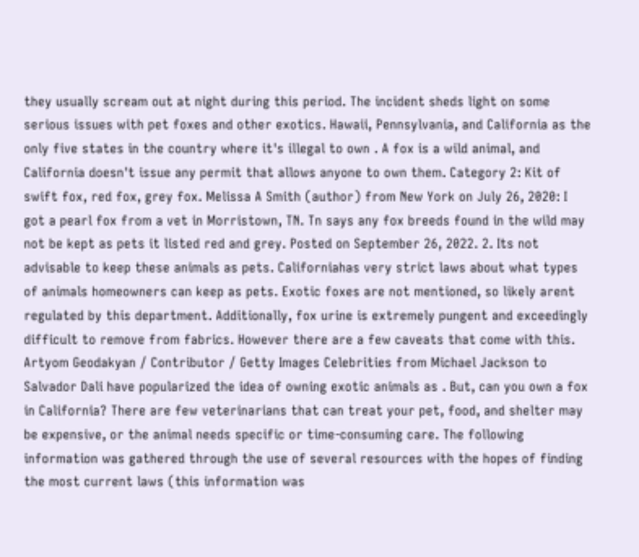they usually scream out at night during this period. The incident sheds light on some serious issues with pet foxes and other exotics. Hawaii, Pennsylvania, and California as the only five states in the country where it's illegal to own . A fox is a wild animal, and California doesn't issue any permit that allows anyone to own them. Category 2: Kit of swift fox, red fox, grey fox. Melissa A Smith (author) from New York on July 26, 2020: I got a pearl fox from a vet in Morristown, TN. Tn says any fox breeds found in the wild may not be kept as pets it listed red and grey. Posted on September 26, 2022. 2. Its not advisable to keep these animals as pets. Californiahas very strict laws about what types of animals homeowners can keep as pets. Exotic foxes are not mentioned, so likely arent regulated by this department. Additionally, fox urine is extremely pungent and exceedingly difficult to remove from fabrics. However there are a few caveats that come with this. Artyom Geodakyan / Contributor / Getty Images Celebrities from Michael Jackson to Salvador Dali have popularized the idea of owning exotic animals as . But, can you own a fox in California? There are few veterinarians that can treat your pet, food, and shelter may be expensive, or the animal needs specific or time-consuming care. The following information was gathered through the use of several resources with the hopes of finding the most current laws (this information was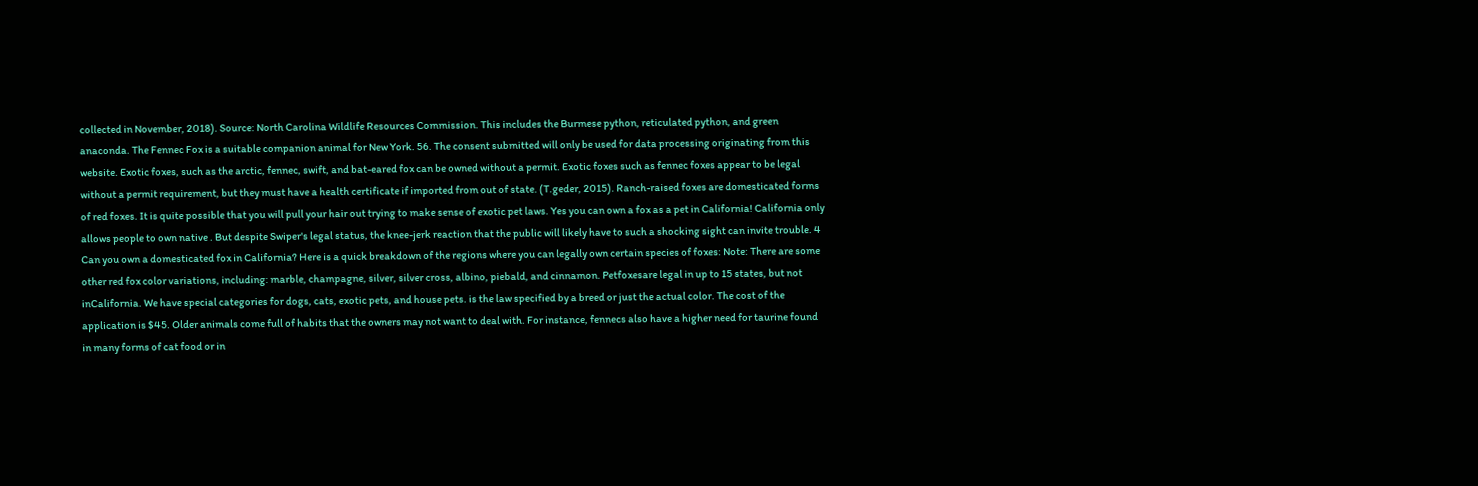collected in November, 2018). Source: North Carolina Wildlife Resources Commission. This includes the Burmese python, reticulated python, and green anaconda. The Fennec Fox is a suitable companion animal for New York. 56. The consent submitted will only be used for data processing originating from this website. Exotic foxes, such as the arctic, fennec, swift, and bat-eared fox can be owned without a permit. Exotic foxes such as fennec foxes appear to be legal without a permit requirement, but they must have a health certificate if imported from out of state. (T.geder, 2015). Ranch-raised foxes are domesticated forms of red foxes. It is quite possible that you will pull your hair out trying to make sense of exotic pet laws. Yes you can own a fox as a pet in California! California only allows people to own native . But despite Swiper's legal status, the knee-jerk reaction that the public will likely have to such a shocking sight can invite trouble. 4 Can you own a domesticated fox in California? Here is a quick breakdown of the regions where you can legally own certain species of foxes: Note: There are some other red fox color variations, including: marble, champagne, silver, silver cross, albino, piebald, and cinnamon. Petfoxesare legal in up to 15 states, but not inCalifornia. We have special categories for dogs, cats, exotic pets, and house pets. is the law specified by a breed or just the actual color. The cost of the application is $45. Older animals come full of habits that the owners may not want to deal with. For instance, fennecs also have a higher need for taurine found in many forms of cat food or in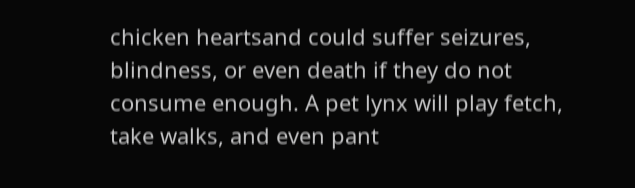chicken heartsand could suffer seizures, blindness, or even death if they do not consume enough. A pet lynx will play fetch, take walks, and even pant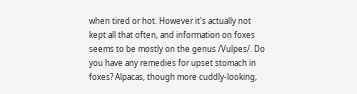when tired or hot. However it's actually not kept all that often, and information on foxes seems to be mostly on the genus /Vulpes/. Do you have any remedies for upset stomach in foxes? Alpacas, though more cuddly-looking,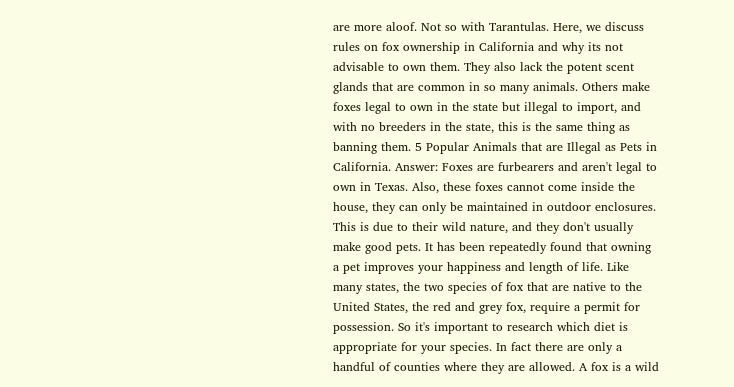are more aloof. Not so with Tarantulas. Here, we discuss rules on fox ownership in California and why its not advisable to own them. They also lack the potent scent glands that are common in so many animals. Others make foxes legal to own in the state but illegal to import, and with no breeders in the state, this is the same thing as banning them. 5 Popular Animals that are Illegal as Pets in California. Answer: Foxes are furbearers and aren't legal to own in Texas. Also, these foxes cannot come inside the house, they can only be maintained in outdoor enclosures. This is due to their wild nature, and they don't usually make good pets. It has been repeatedly found that owning a pet improves your happiness and length of life. Like many states, the two species of fox that are native to the United States, the red and grey fox, require a permit for possession. So it's important to research which diet is appropriate for your species. In fact there are only a handful of counties where they are allowed. A fox is a wild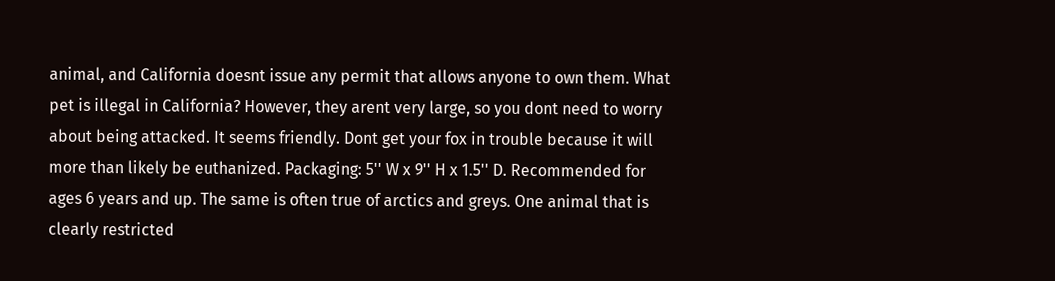animal, and California doesnt issue any permit that allows anyone to own them. What pet is illegal in California? However, they arent very large, so you dont need to worry about being attacked. It seems friendly. Dont get your fox in trouble because it will more than likely be euthanized. Packaging: 5'' W x 9'' H x 1.5'' D. Recommended for ages 6 years and up. The same is often true of arctics and greys. One animal that is clearly restricted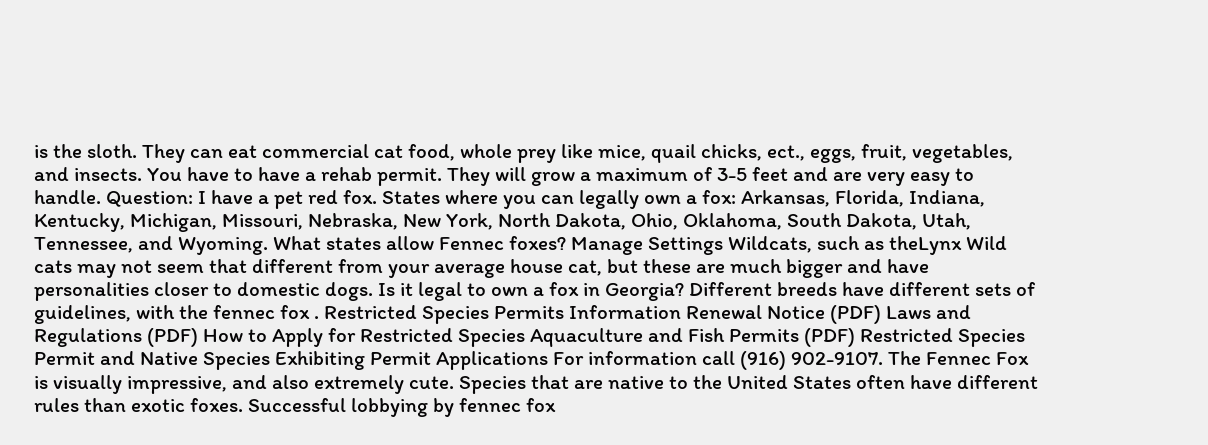is the sloth. They can eat commercial cat food, whole prey like mice, quail chicks, ect., eggs, fruit, vegetables, and insects. You have to have a rehab permit. They will grow a maximum of 3-5 feet and are very easy to handle. Question: I have a pet red fox. States where you can legally own a fox: Arkansas, Florida, Indiana, Kentucky, Michigan, Missouri, Nebraska, New York, North Dakota, Ohio, Oklahoma, South Dakota, Utah, Tennessee, and Wyoming. What states allow Fennec foxes? Manage Settings Wildcats, such as theLynx Wild cats may not seem that different from your average house cat, but these are much bigger and have personalities closer to domestic dogs. Is it legal to own a fox in Georgia? Different breeds have different sets of guidelines, with the fennec fox . Restricted Species Permits Information Renewal Notice (PDF) Laws and Regulations (PDF) How to Apply for Restricted Species Aquaculture and Fish Permits (PDF) Restricted Species Permit and Native Species Exhibiting Permit Applications For information call (916) 902-9107. The Fennec Fox is visually impressive, and also extremely cute. Species that are native to the United States often have different rules than exotic foxes. Successful lobbying by fennec fox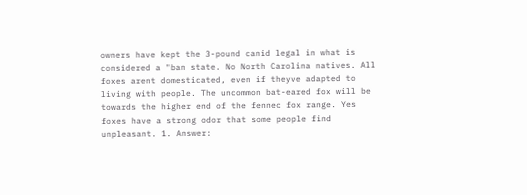owners have kept the 3-pound canid legal in what is considered a "ban state. No North Carolina natives. All foxes arent domesticated, even if theyve adapted to living with people. The uncommon bat-eared fox will be towards the higher end of the fennec fox range. Yes foxes have a strong odor that some people find unpleasant. 1. Answer: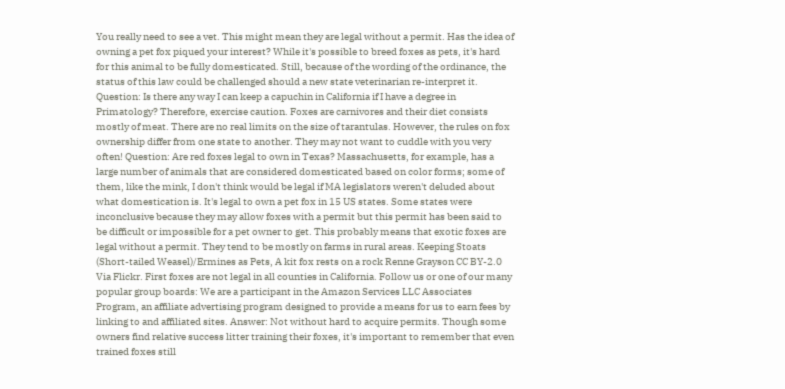You really need to see a vet. This might mean they are legal without a permit. Has the idea of owning a pet fox piqued your interest? While it's possible to breed foxes as pets, it's hard for this animal to be fully domesticated. Still, because of the wording of the ordinance, the status of this law could be challenged should a new state veterinarian re-interpret it. Question: Is there any way I can keep a capuchin in California if I have a degree in Primatology? Therefore, exercise caution. Foxes are carnivores and their diet consists mostly of meat. There are no real limits on the size of tarantulas. However, the rules on fox ownership differ from one state to another. They may not want to cuddle with you very often! Question: Are red foxes legal to own in Texas? Massachusetts, for example, has a large number of animals that are considered domesticated based on color forms; some of them, like the mink, I don't think would be legal if MA legislators weren't deluded about what domestication is. It's legal to own a pet fox in 15 US states. Some states were inconclusive because they may allow foxes with a permit but this permit has been said to be difficult or impossible for a pet owner to get. This probably means that exotic foxes are legal without a permit. They tend to be mostly on farms in rural areas. Keeping Stoats (Short-tailed Weasel)/Ermines as Pets, A kit fox rests on a rock Renne Grayson CC BY-2.0 Via Flickr. First foxes are not legal in all counties in California. Follow us or one of our many popular group boards: We are a participant in the Amazon Services LLC Associates Program, an affiliate advertising program designed to provide a means for us to earn fees by linking to and affiliated sites. Answer: Not without hard to acquire permits. Though some owners find relative success litter training their foxes, it's important to remember that even trained foxes still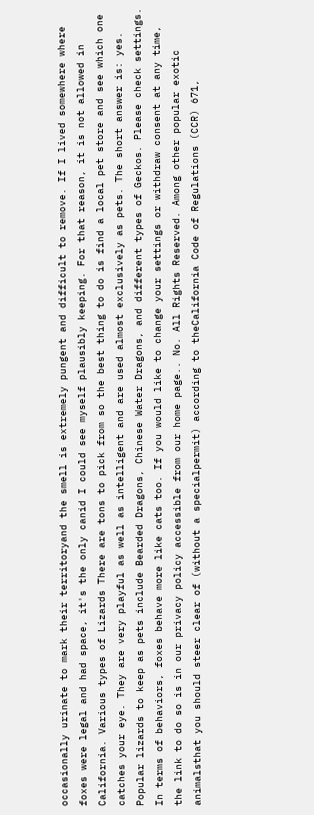occasionally urinate to mark their territoryand the smell is extremely pungent and difficult to remove. If I lived somewhere where foxes were legal and had space, it's the only canid I could see myself plausibly keeping. For that reason, it is not allowed in California. Various types of Lizards There are tons to pick from so the best thing to do is find a local pet store and see which one catches your eye. They are very playful as well as intelligent and are used almost exclusively as pets. The short answer is: yes. Popular lizards to keep as pets include Bearded Dragons, Chinese Water Dragons, and different types of Geckos. Please check settings. In terms of behaviors, foxes behave more like cats too. If you would like to change your settings or withdraw consent at any time, the link to do so is in our privacy policy accessible from our home page.. No. All Rights Reserved. Among other popular exotic animalsthat you should steer clear of (without a specialpermit) according to theCalifornia Code of Regulations (CCR) 671,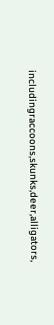includingraccoons,skunks,deer,alligators,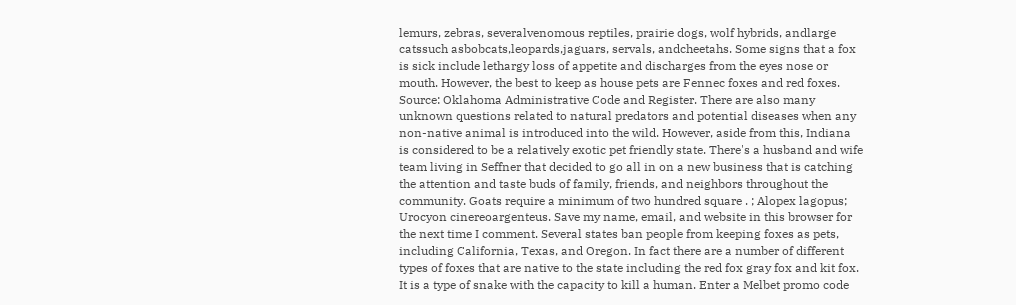lemurs, zebras, severalvenomous reptiles, prairie dogs, wolf hybrids, andlarge catssuch asbobcats,leopards,jaguars, servals, andcheetahs. Some signs that a fox is sick include lethargy loss of appetite and discharges from the eyes nose or mouth. However, the best to keep as house pets are Fennec foxes and red foxes. Source: Oklahoma Administrative Code and Register. There are also many unknown questions related to natural predators and potential diseases when any non-native animal is introduced into the wild. However, aside from this, Indiana is considered to be a relatively exotic pet friendly state. There's a husband and wife team living in Seffner that decided to go all in on a new business that is catching the attention and taste buds of family, friends, and neighbors throughout the community. Goats require a minimum of two hundred square . ; Alopex lagopus; Urocyon cinereoargenteus. Save my name, email, and website in this browser for the next time I comment. Several states ban people from keeping foxes as pets, including California, Texas, and Oregon. In fact there are a number of different types of foxes that are native to the state including the red fox gray fox and kit fox. It is a type of snake with the capacity to kill a human. Enter a Melbet promo code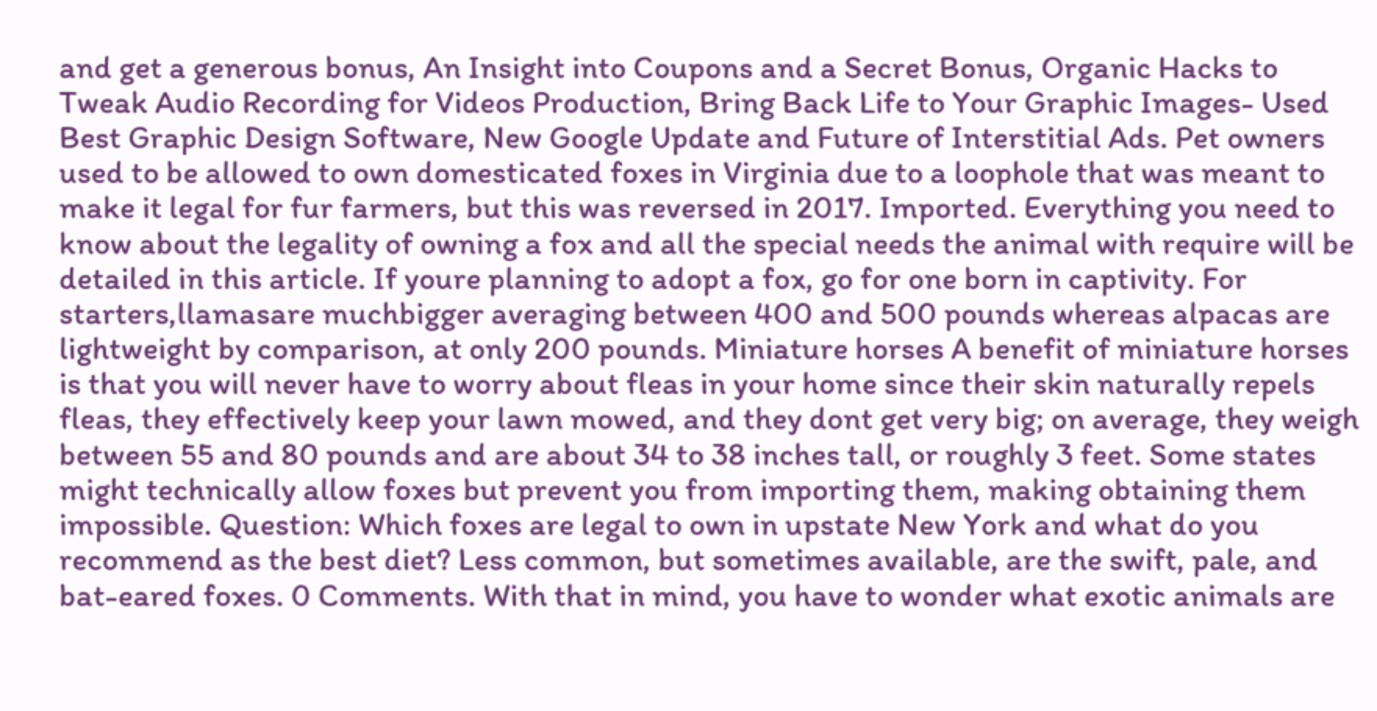and get a generous bonus, An Insight into Coupons and a Secret Bonus, Organic Hacks to Tweak Audio Recording for Videos Production, Bring Back Life to Your Graphic Images- Used Best Graphic Design Software, New Google Update and Future of Interstitial Ads. Pet owners used to be allowed to own domesticated foxes in Virginia due to a loophole that was meant to make it legal for fur farmers, but this was reversed in 2017. Imported. Everything you need to know about the legality of owning a fox and all the special needs the animal with require will be detailed in this article. If youre planning to adopt a fox, go for one born in captivity. For starters,llamasare muchbigger averaging between 400 and 500 pounds whereas alpacas are lightweight by comparison, at only 200 pounds. Miniature horses A benefit of miniature horses is that you will never have to worry about fleas in your home since their skin naturally repels fleas, they effectively keep your lawn mowed, and they dont get very big; on average, they weigh between 55 and 80 pounds and are about 34 to 38 inches tall, or roughly 3 feet. Some states might technically allow foxes but prevent you from importing them, making obtaining them impossible. Question: Which foxes are legal to own in upstate New York and what do you recommend as the best diet? Less common, but sometimes available, are the swift, pale, and bat-eared foxes. 0 Comments. With that in mind, you have to wonder what exotic animals are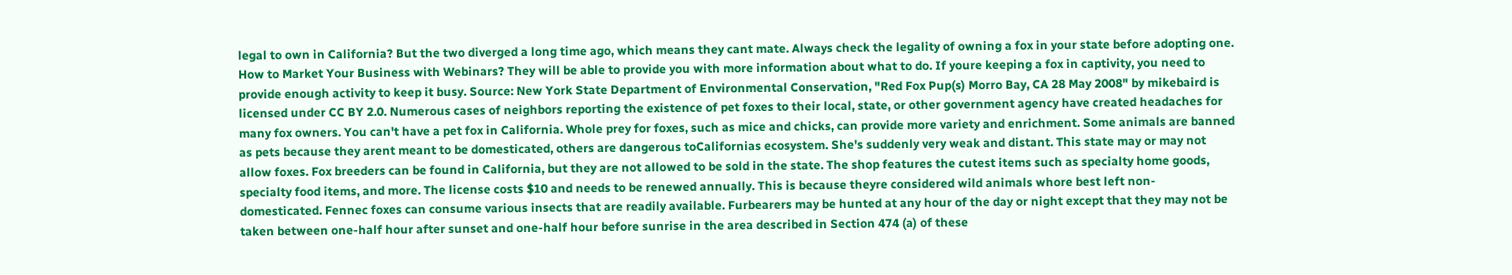legal to own in California? But the two diverged a long time ago, which means they cant mate. Always check the legality of owning a fox in your state before adopting one. How to Market Your Business with Webinars? They will be able to provide you with more information about what to do. If youre keeping a fox in captivity, you need to provide enough activity to keep it busy. Source: New York State Department of Environmental Conservation, "Red Fox Pup(s) Morro Bay, CA 28 May 2008" by mikebaird is licensed under CC BY 2.0. Numerous cases of neighbors reporting the existence of pet foxes to their local, state, or other government agency have created headaches for many fox owners. You can't have a pet fox in California. Whole prey for foxes, such as mice and chicks, can provide more variety and enrichment. Some animals are banned as pets because they arent meant to be domesticated, others are dangerous toCalifornias ecosystem. She's suddenly very weak and distant. This state may or may not allow foxes. Fox breeders can be found in California, but they are not allowed to be sold in the state. The shop features the cutest items such as specialty home goods, specialty food items, and more. The license costs $10 and needs to be renewed annually. This is because theyre considered wild animals whore best left non-domesticated. Fennec foxes can consume various insects that are readily available. Furbearers may be hunted at any hour of the day or night except that they may not be taken between one-half hour after sunset and one-half hour before sunrise in the area described in Section 474 (a) of these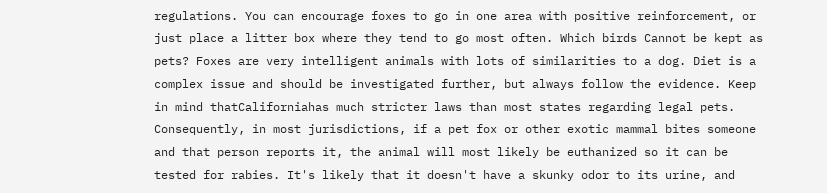regulations. You can encourage foxes to go in one area with positive reinforcement, or just place a litter box where they tend to go most often. Which birds Cannot be kept as pets? Foxes are very intelligent animals with lots of similarities to a dog. Diet is a complex issue and should be investigated further, but always follow the evidence. Keep in mind thatCaliforniahas much stricter laws than most states regarding legal pets. Consequently, in most jurisdictions, if a pet fox or other exotic mammal bites someone and that person reports it, the animal will most likely be euthanized so it can be tested for rabies. It's likely that it doesn't have a skunky odor to its urine, and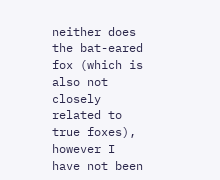neither does the bat-eared fox (which is also not closely related to true foxes), however I have not been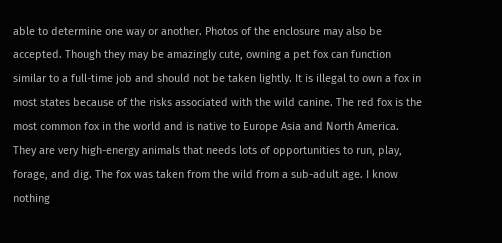able to determine one way or another. Photos of the enclosure may also be accepted. Though they may be amazingly cute, owning a pet fox can function similar to a full-time job and should not be taken lightly. It is illegal to own a fox in most states because of the risks associated with the wild canine. The red fox is the most common fox in the world and is native to Europe Asia and North America. They are very high-energy animals that needs lots of opportunities to run, play, forage, and dig. The fox was taken from the wild from a sub-adult age. I know nothing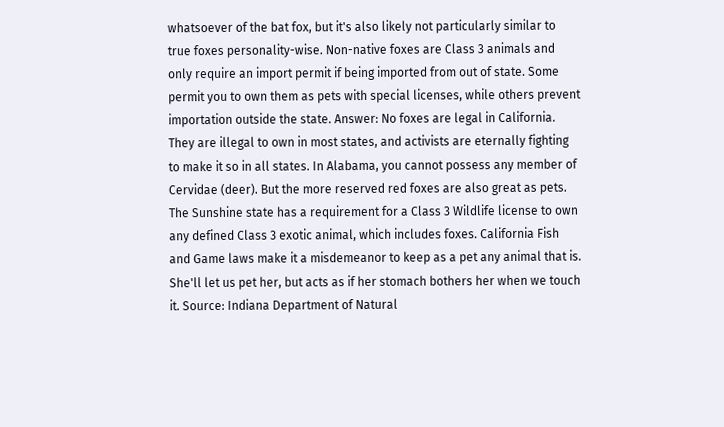whatsoever of the bat fox, but it's also likely not particularly similar to true foxes personality-wise. Non-native foxes are Class 3 animals and only require an import permit if being imported from out of state. Some permit you to own them as pets with special licenses, while others prevent importation outside the state. Answer: No foxes are legal in California. They are illegal to own in most states, and activists are eternally fighting to make it so in all states. In Alabama, you cannot possess any member of Cervidae (deer). But the more reserved red foxes are also great as pets. The Sunshine state has a requirement for a Class 3 Wildlife license to own any defined Class 3 exotic animal, which includes foxes. California Fish and Game laws make it a misdemeanor to keep as a pet any animal that is. She'll let us pet her, but acts as if her stomach bothers her when we touch it. Source: Indiana Department of Natural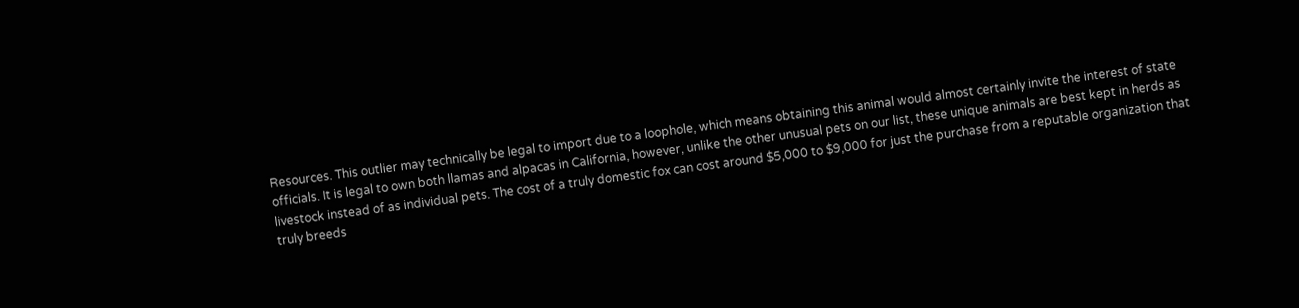Resources. This outlier may technically be legal to import due to a loophole, which means obtaining this animal would almost certainly invite the interest of state officials. It is legal to own both llamas and alpacas in California, however, unlike the other unusual pets on our list, these unique animals are best kept in herds as livestock instead of as individual pets. The cost of a truly domestic fox can cost around $5,000 to $9,000 for just the purchase from a reputable organization that truly breeds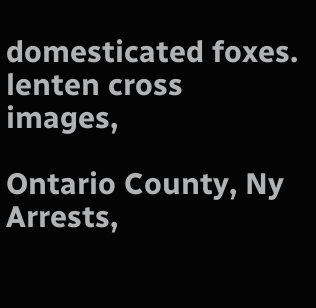domesticated foxes. lenten cross images,

Ontario County, Ny Arrests,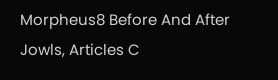Morpheus8 Before And After Jowls, Articles C